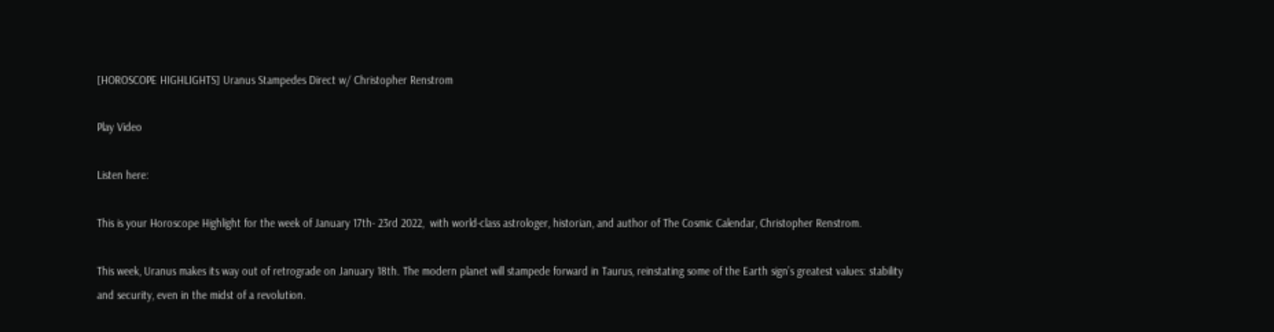[HOROSCOPE HIGHLIGHTS] Uranus Stampedes Direct w/ Christopher Renstrom

Play Video

Listen here:

This is your Horoscope Highlight for the week of January 17th- 23rd 2022,  with world-class astrologer, historian, and author of The Cosmic Calendar, Christopher Renstrom.

This week, Uranus makes its way out of retrograde on January 18th. The modern planet will stampede forward in Taurus, reinstating some of the Earth sign’s greatest values: stability and security, even in the midst of a revolution.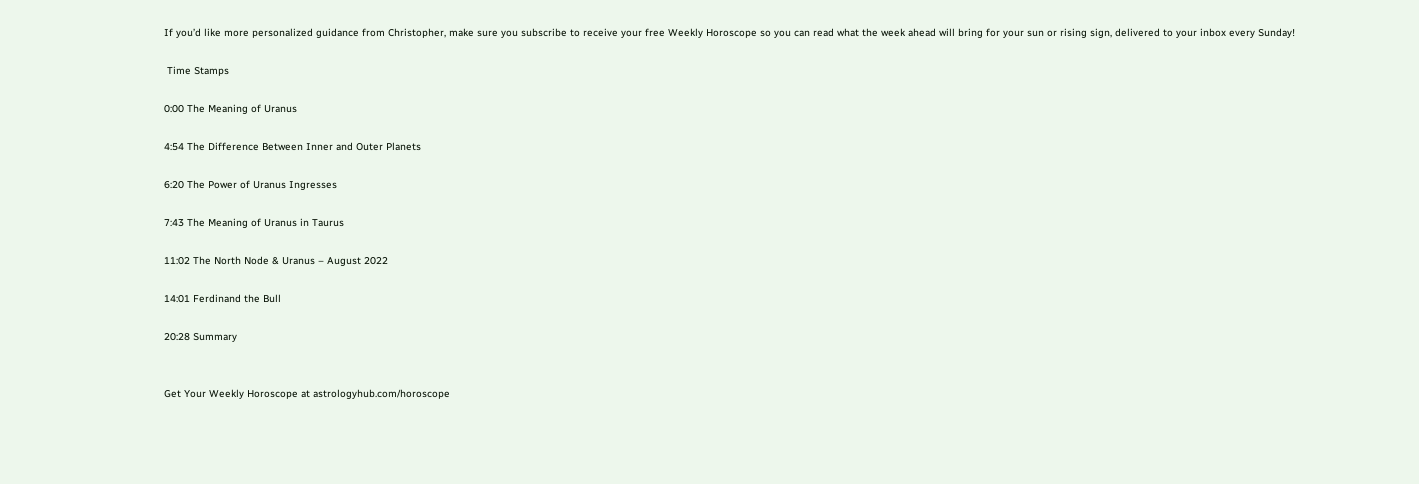If you’d like more personalized guidance from Christopher, make sure you subscribe to receive your free Weekly Horoscope so you can read what the week ahead will bring for your sun or rising sign, delivered to your inbox every Sunday!

 Time Stamps

0:00 The Meaning of Uranus

4:54 The Difference Between Inner and Outer Planets

6:20 The Power of Uranus Ingresses

7:43 The Meaning of Uranus in Taurus

11:02 The North Node & Uranus – August 2022

14:01 Ferdinand the Bull

20:28 Summary


Get Your Weekly Horoscope at astrologyhub.com/horoscope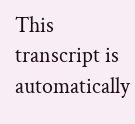This transcript is automatically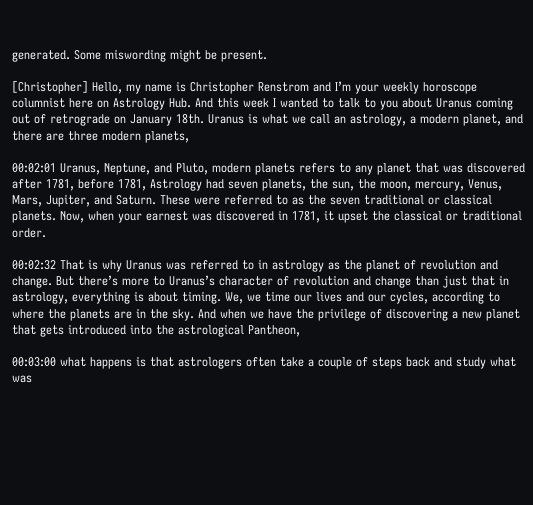generated. Some miswording might be present.

[Christopher] Hello, my name is Christopher Renstrom and I’m your weekly horoscope columnist here on Astrology Hub. And this week I wanted to talk to you about Uranus coming out of retrograde on January 18th. Uranus is what we call an astrology, a modern planet, and there are three modern planets,

00:02:01 Uranus, Neptune, and Pluto, modern planets refers to any planet that was discovered after 1781, before 1781, Astrology had seven planets, the sun, the moon, mercury, Venus, Mars, Jupiter, and Saturn. These were referred to as the seven traditional or classical planets. Now, when your earnest was discovered in 1781, it upset the classical or traditional order.

00:02:32 That is why Uranus was referred to in astrology as the planet of revolution and change. But there’s more to Uranus’s character of revolution and change than just that in astrology, everything is about timing. We, we time our lives and our cycles, according to where the planets are in the sky. And when we have the privilege of discovering a new planet that gets introduced into the astrological Pantheon,

00:03:00 what happens is that astrologers often take a couple of steps back and study what was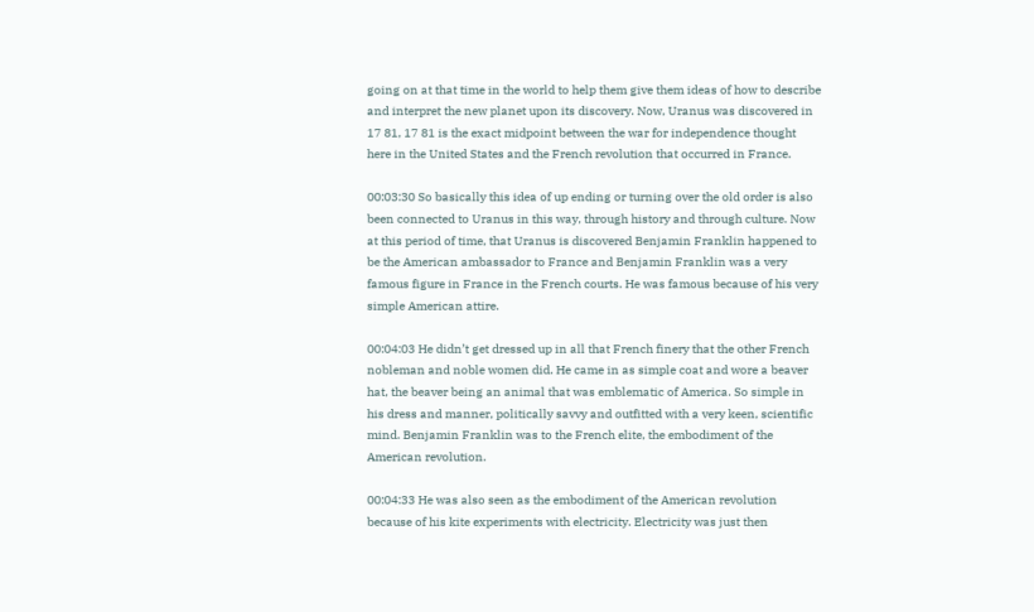going on at that time in the world to help them give them ideas of how to describe and interpret the new planet upon its discovery. Now, Uranus was discovered in 17 81, 17 81 is the exact midpoint between the war for independence thought here in the United States and the French revolution that occurred in France.

00:03:30 So basically this idea of up ending or turning over the old order is also been connected to Uranus in this way, through history and through culture. Now at this period of time, that Uranus is discovered Benjamin Franklin happened to be the American ambassador to France and Benjamin Franklin was a very famous figure in France in the French courts. He was famous because of his very simple American attire.

00:04:03 He didn’t get dressed up in all that French finery that the other French nobleman and noble women did. He came in as simple coat and wore a beaver hat, the beaver being an animal that was emblematic of America. So simple in his dress and manner, politically savvy and outfitted with a very keen, scientific mind. Benjamin Franklin was to the French elite, the embodiment of the American revolution.

00:04:33 He was also seen as the embodiment of the American revolution because of his kite experiments with electricity. Electricity was just then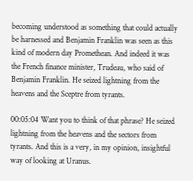becoming understood as something that could actually be harnessed and Benjamin Franklin was seen as this kind of modern day Promethean. And indeed it was the French finance minister, Trudeau, who said of Benjamin Franklin. He seized lightning from the heavens and the Sceptre from tyrants.

00:05:04 Want you to think of that phrase? He seized lightning from the heavens and the sectors from tyrants. And this is a very, in my opinion, insightful way of looking at Uranus.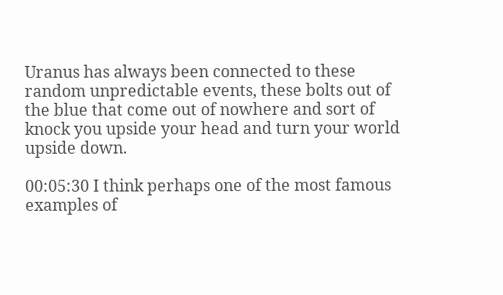Uranus has always been connected to these random unpredictable events, these bolts out of the blue that come out of nowhere and sort of knock you upside your head and turn your world upside down.

00:05:30 I think perhaps one of the most famous examples of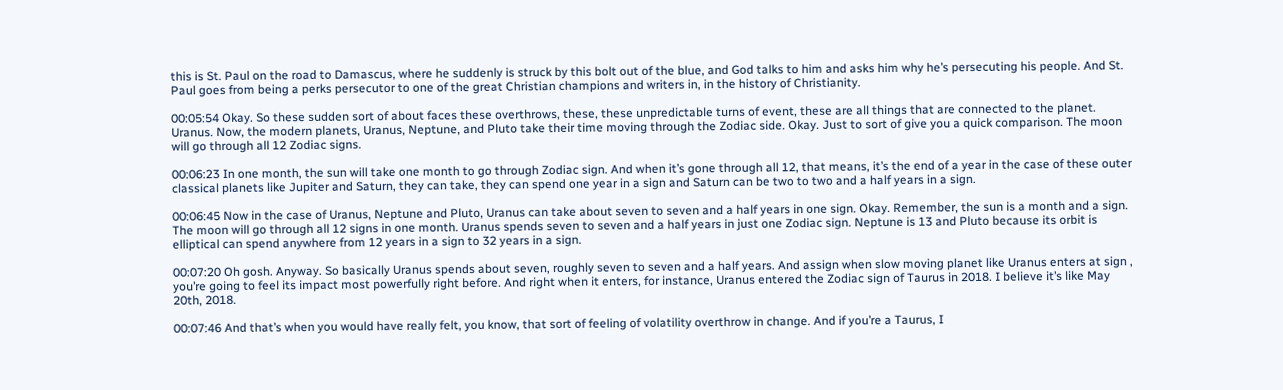this is St. Paul on the road to Damascus, where he suddenly is struck by this bolt out of the blue, and God talks to him and asks him why he’s persecuting his people. And St. Paul goes from being a perks persecutor to one of the great Christian champions and writers in, in the history of Christianity.

00:05:54 Okay. So these sudden sort of about faces these overthrows, these, these unpredictable turns of event, these are all things that are connected to the planet. Uranus. Now, the modern planets, Uranus, Neptune, and Pluto take their time moving through the Zodiac side. Okay. Just to sort of give you a quick comparison. The moon will go through all 12 Zodiac signs.

00:06:23 In one month, the sun will take one month to go through Zodiac sign. And when it’s gone through all 12, that means, it’s the end of a year in the case of these outer classical planets like Jupiter and Saturn, they can take, they can spend one year in a sign and Saturn can be two to two and a half years in a sign.

00:06:45 Now in the case of Uranus, Neptune and Pluto, Uranus can take about seven to seven and a half years in one sign. Okay. Remember, the sun is a month and a sign. The moon will go through all 12 signs in one month. Uranus spends seven to seven and a half years in just one Zodiac sign. Neptune is 13 and Pluto because its orbit is elliptical can spend anywhere from 12 years in a sign to 32 years in a sign.

00:07:20 Oh gosh. Anyway. So basically Uranus spends about seven, roughly seven to seven and a half years. And assign when slow moving planet like Uranus enters at sign , you’re going to feel its impact most powerfully right before. And right when it enters, for instance, Uranus entered the Zodiac sign of Taurus in 2018. I believe it’s like May 20th, 2018.

00:07:46 And that’s when you would have really felt, you know, that sort of feeling of volatility overthrow in change. And if you’re a Taurus, I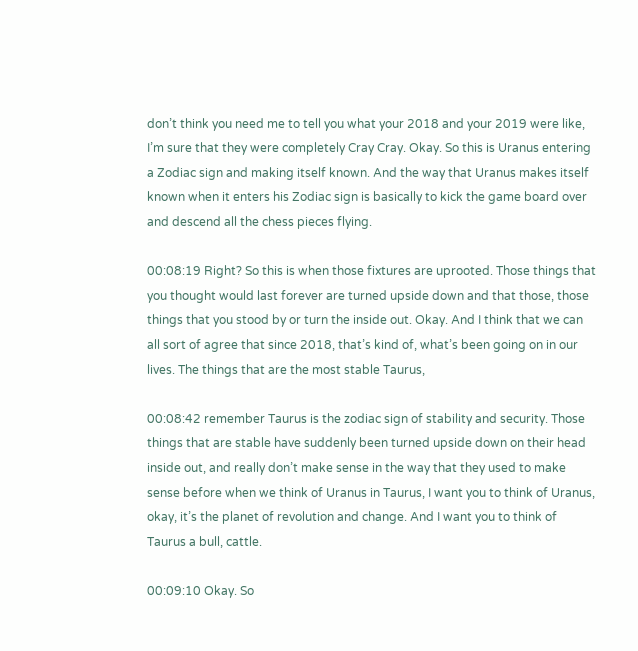don’t think you need me to tell you what your 2018 and your 2019 were like, I’m sure that they were completely Cray Cray. Okay. So this is Uranus entering a Zodiac sign and making itself known. And the way that Uranus makes itself known when it enters his Zodiac sign is basically to kick the game board over and descend all the chess pieces flying.

00:08:19 Right? So this is when those fixtures are uprooted. Those things that you thought would last forever are turned upside down and that those, those things that you stood by or turn the inside out. Okay. And I think that we can all sort of agree that since 2018, that’s kind of, what’s been going on in our lives. The things that are the most stable Taurus,

00:08:42 remember Taurus is the zodiac sign of stability and security. Those things that are stable have suddenly been turned upside down on their head inside out, and really don’t make sense in the way that they used to make sense before when we think of Uranus in Taurus, I want you to think of Uranus, okay, it’s the planet of revolution and change. And I want you to think of Taurus a bull, cattle.

00:09:10 Okay. So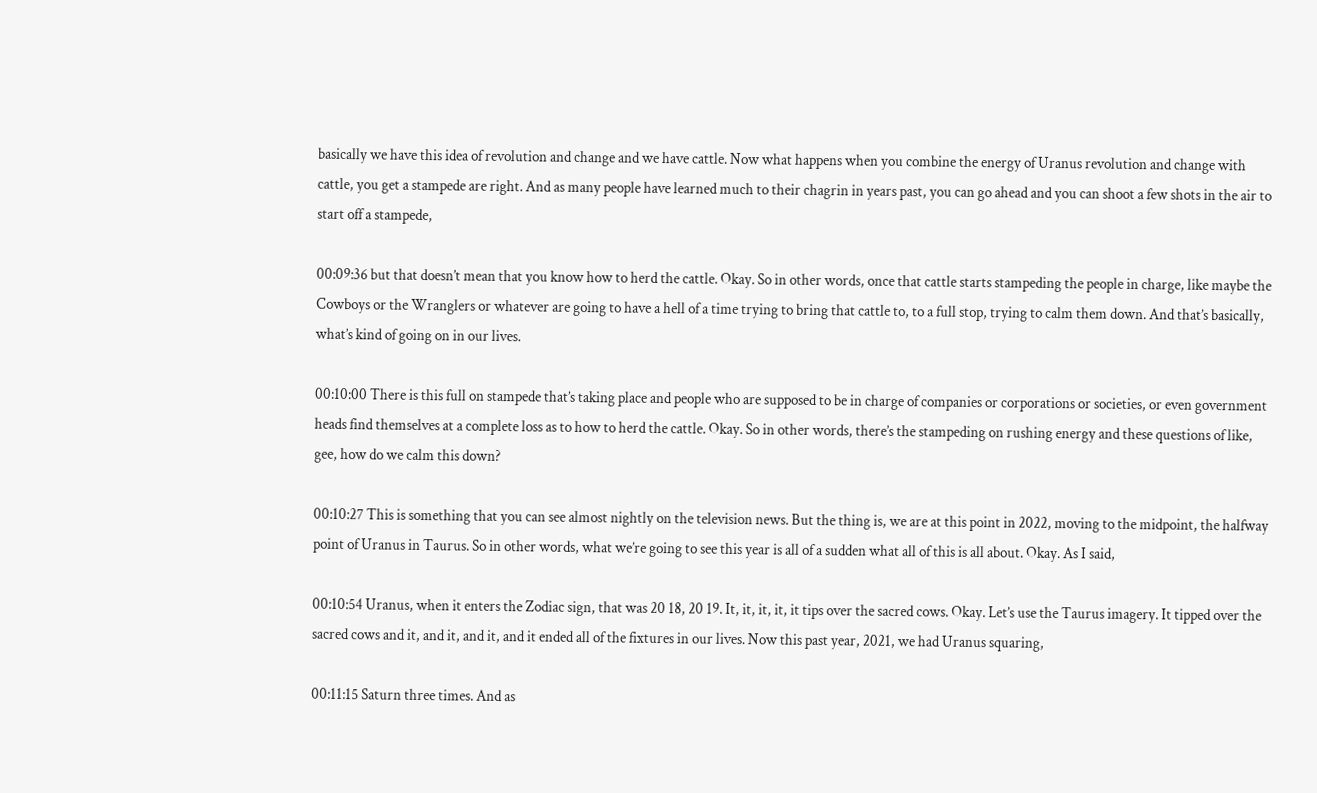basically we have this idea of revolution and change and we have cattle. Now what happens when you combine the energy of Uranus revolution and change with cattle, you get a stampede are right. And as many people have learned much to their chagrin in years past, you can go ahead and you can shoot a few shots in the air to start off a stampede,

00:09:36 but that doesn’t mean that you know how to herd the cattle. Okay. So in other words, once that cattle starts stampeding the people in charge, like maybe the Cowboys or the Wranglers or whatever are going to have a hell of a time trying to bring that cattle to, to a full stop, trying to calm them down. And that’s basically, what’s kind of going on in our lives.

00:10:00 There is this full on stampede that’s taking place and people who are supposed to be in charge of companies or corporations or societies, or even government heads find themselves at a complete loss as to how to herd the cattle. Okay. So in other words, there’s the stampeding on rushing energy and these questions of like, gee, how do we calm this down?

00:10:27 This is something that you can see almost nightly on the television news. But the thing is, we are at this point in 2022, moving to the midpoint, the halfway point of Uranus in Taurus. So in other words, what we’re going to see this year is all of a sudden what all of this is all about. Okay. As I said,

00:10:54 Uranus, when it enters the Zodiac sign, that was 20 18, 20 19. It, it, it, it, it tips over the sacred cows. Okay. Let’s use the Taurus imagery. It tipped over the sacred cows and it, and it, and it, and it ended all of the fixtures in our lives. Now this past year, 2021, we had Uranus squaring,

00:11:15 Saturn three times. And as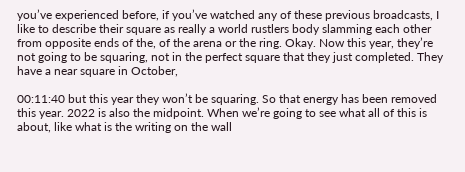you’ve experienced before, if you’ve watched any of these previous broadcasts, I like to describe their square as really a world rustlers body slamming each other from opposite ends of the, of the arena or the ring. Okay. Now this year, they’re not going to be squaring, not in the perfect square that they just completed. They have a near square in October,

00:11:40 but this year they won’t be squaring. So that energy has been removed this year. 2022 is also the midpoint. When we’re going to see what all of this is about, like what is the writing on the wall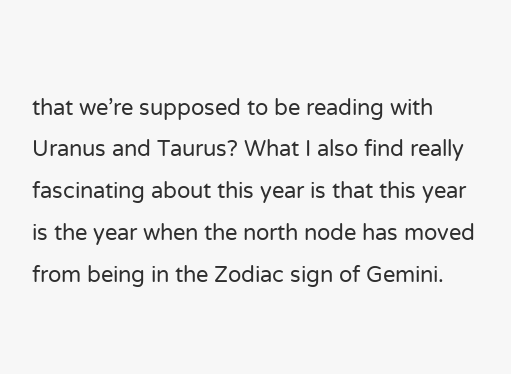that we’re supposed to be reading with Uranus and Taurus? What I also find really fascinating about this year is that this year is the year when the north node has moved from being in the Zodiac sign of Gemini.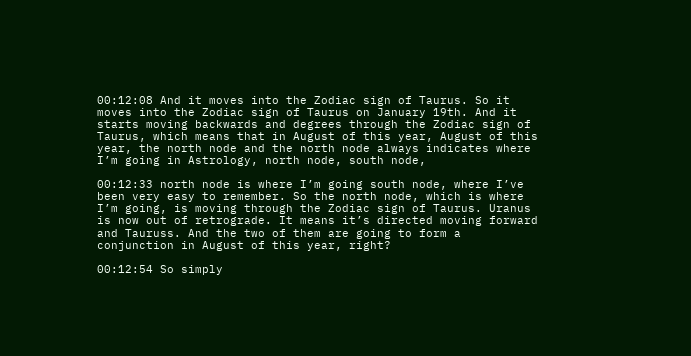00:12:08 And it moves into the Zodiac sign of Taurus. So it moves into the Zodiac sign of Taurus on January 19th. And it starts moving backwards and degrees through the Zodiac sign of Taurus, which means that in August of this year, August of this year, the north node and the north node always indicates where I’m going in Astrology, north node, south node,

00:12:33 north node is where I’m going south node, where I’ve been very easy to remember. So the north node, which is where I’m going, is moving through the Zodiac sign of Taurus. Uranus is now out of retrograde. It means it’s directed moving forward and Tauruss. And the two of them are going to form a conjunction in August of this year, right?

00:12:54 So simply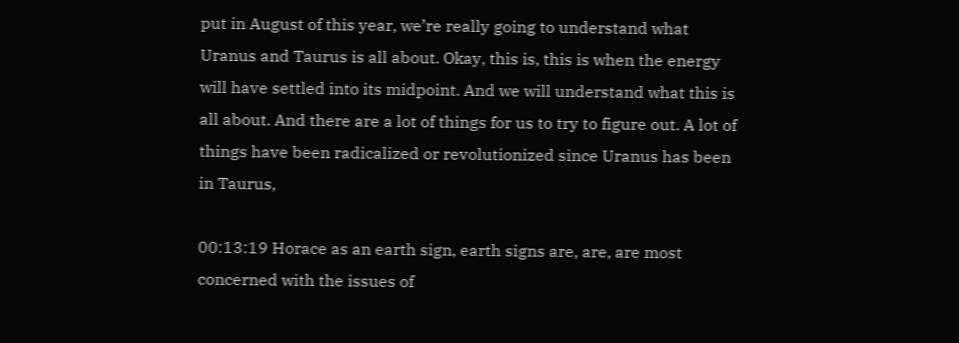put in August of this year, we’re really going to understand what Uranus and Taurus is all about. Okay, this is, this is when the energy will have settled into its midpoint. And we will understand what this is all about. And there are a lot of things for us to try to figure out. A lot of things have been radicalized or revolutionized since Uranus has been in Taurus,

00:13:19 Horace as an earth sign, earth signs are, are, are most concerned with the issues of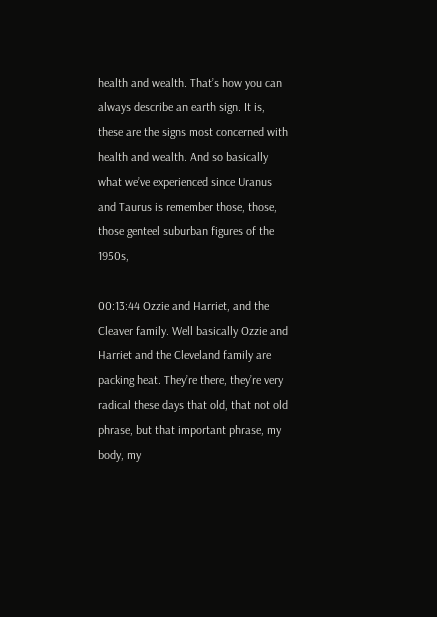health and wealth. That’s how you can always describe an earth sign. It is, these are the signs most concerned with health and wealth. And so basically what we’ve experienced since Uranus and Taurus is remember those, those, those genteel suburban figures of the 1950s,

00:13:44 Ozzie and Harriet, and the Cleaver family. Well basically Ozzie and Harriet and the Cleveland family are packing heat. They’re there, they’re very radical these days that old, that not old phrase, but that important phrase, my body, my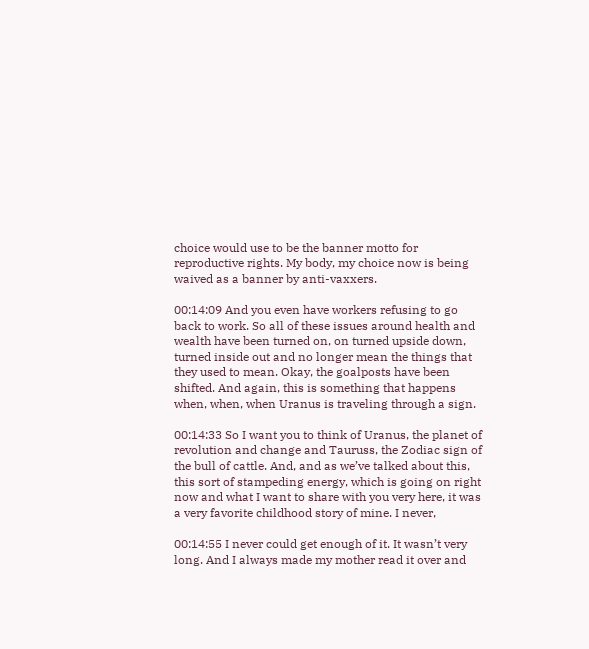choice would use to be the banner motto for reproductive rights. My body, my choice now is being waived as a banner by anti-vaxxers.

00:14:09 And you even have workers refusing to go back to work. So all of these issues around health and wealth have been turned on, on turned upside down, turned inside out and no longer mean the things that they used to mean. Okay, the goalposts have been shifted. And again, this is something that happens when, when, when Uranus is traveling through a sign.

00:14:33 So I want you to think of Uranus, the planet of revolution and change and Tauruss, the Zodiac sign of the bull of cattle. And, and as we’ve talked about this, this sort of stampeding energy, which is going on right now and what I want to share with you very here, it was a very favorite childhood story of mine. I never,

00:14:55 I never could get enough of it. It wasn’t very long. And I always made my mother read it over and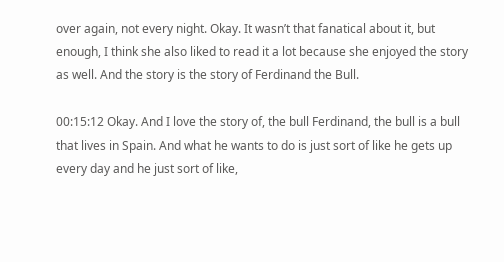over again, not every night. Okay. It wasn’t that fanatical about it, but enough, I think she also liked to read it a lot because she enjoyed the story as well. And the story is the story of Ferdinand the Bull.

00:15:12 Okay. And I love the story of, the bull Ferdinand, the bull is a bull that lives in Spain. And what he wants to do is just sort of like he gets up every day and he just sort of like,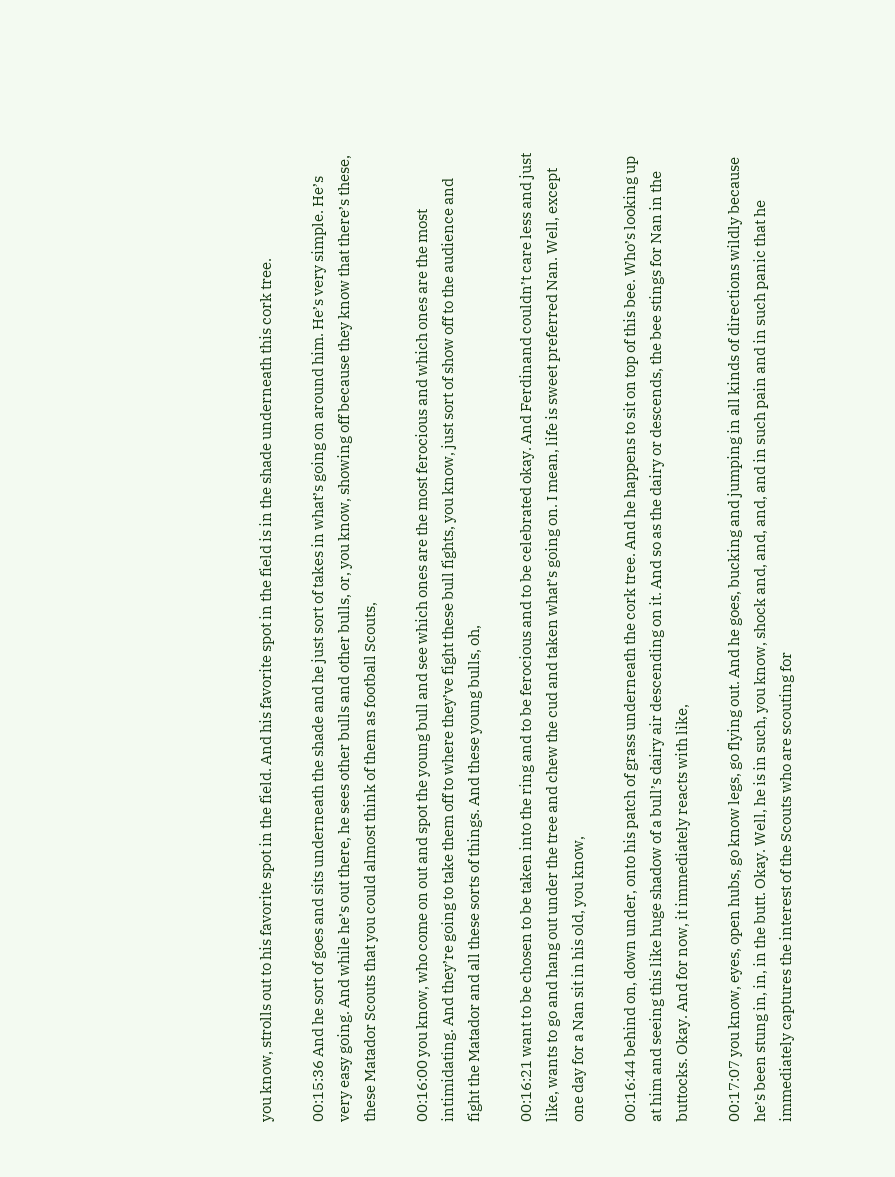you know, strolls out to his favorite spot in the field. And his favorite spot in the field is in the shade underneath this cork tree.

00:15:36 And he sort of goes and sits underneath the shade and he just sort of takes in what’s going on around him. He’s very simple. He’s very easy going. And while he’s out there, he sees other bulls and other bulls, or, you know, showing off because they know that there’s these, these Matador Scouts that you could almost think of them as football Scouts,

00:16:00 you know, who come on out and spot the young bull and see which ones are the most ferocious and which ones are the most intimidating. And they’re going to take them off to where they’ve fight these bull fights, you know, just sort of show off to the audience and fight the Matador and all these sorts of things. And these young bulls, oh,

00:16:21 want to be chosen to be taken into the ring and to be ferocious and to be celebrated okay. And Ferdinand couldn’t care less and just like, wants to go and hang out under the tree and chew the cud and taken what’s going on. I mean, life is sweet preferred Nan. Well, except one day for a Nan sit in his old, you know,

00:16:44 behind on, down under, onto his patch of grass underneath the cork tree. And he happens to sit on top of this bee. Who’s looking up at him and seeing this like huge shadow of a bull’s dairy air descending on it. And so as the dairy or descends, the bee stings for Nan in the buttocks. Okay. And for now, it immediately reacts with like,

00:17:07 you know, eyes, open hubs, go know legs, go flying out. And he goes, bucking and jumping in all kinds of directions wildly because he’s been stung in, in, in the butt. Okay. Well, he is in such, you know, shock and, and, and, and in such pain and in such panic that he immediately captures the interest of the Scouts who are scouting for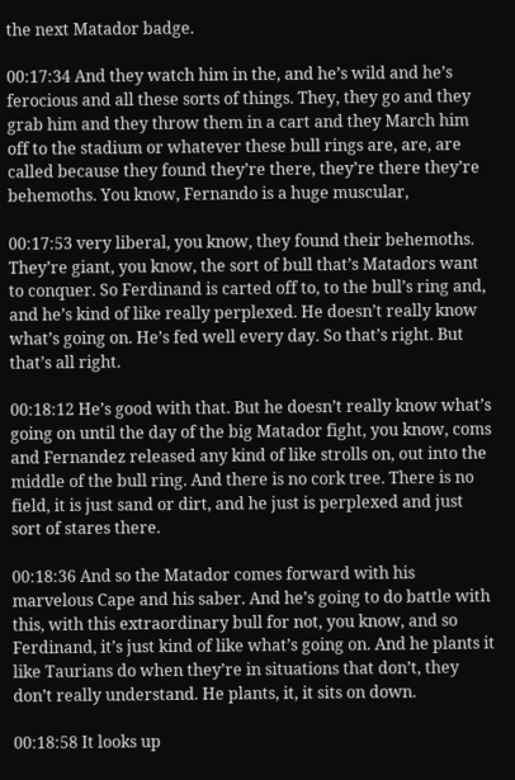the next Matador badge.

00:17:34 And they watch him in the, and he’s wild and he’s ferocious and all these sorts of things. They, they go and they grab him and they throw them in a cart and they March him off to the stadium or whatever these bull rings are, are, are called because they found they’re there, they’re there they’re behemoths. You know, Fernando is a huge muscular,

00:17:53 very liberal, you know, they found their behemoths. They’re giant, you know, the sort of bull that’s Matadors want to conquer. So Ferdinand is carted off to, to the bull’s ring and, and he’s kind of like really perplexed. He doesn’t really know what’s going on. He’s fed well every day. So that’s right. But that’s all right.

00:18:12 He’s good with that. But he doesn’t really know what’s going on until the day of the big Matador fight, you know, coms and Fernandez released any kind of like strolls on, out into the middle of the bull ring. And there is no cork tree. There is no field, it is just sand or dirt, and he just is perplexed and just sort of stares there.

00:18:36 And so the Matador comes forward with his marvelous Cape and his saber. And he’s going to do battle with this, with this extraordinary bull for not, you know, and so Ferdinand, it’s just kind of like what’s going on. And he plants it like Taurians do when they’re in situations that don’t, they don’t really understand. He plants, it, it sits on down.

00:18:58 It looks up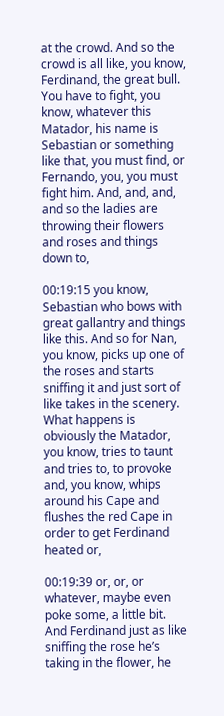at the crowd. And so the crowd is all like, you know, Ferdinand, the great bull. You have to fight, you know, whatever this Matador, his name is Sebastian or something like that, you must find, or Fernando, you, you must fight him. And, and, and, and so the ladies are throwing their flowers and roses and things down to,

00:19:15 you know, Sebastian who bows with great gallantry and things like this. And so for Nan, you know, picks up one of the roses and starts sniffing it and just sort of like takes in the scenery. What happens is obviously the Matador, you know, tries to taunt and tries to, to provoke and, you know, whips around his Cape and flushes the red Cape in order to get Ferdinand heated or,

00:19:39 or, or, or whatever, maybe even poke some, a little bit. And Ferdinand just as like sniffing the rose he’s taking in the flower, he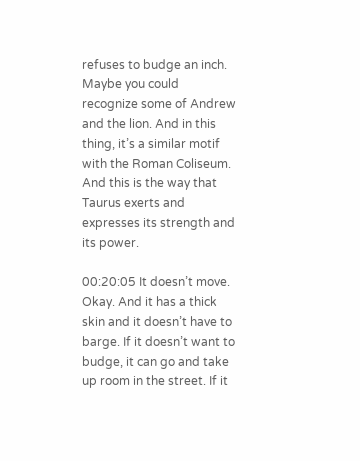refuses to budge an inch. Maybe you could recognize some of Andrew and the lion. And in this thing, it’s a similar motif with the Roman Coliseum. And this is the way that Taurus exerts and expresses its strength and its power.

00:20:05 It doesn’t move. Okay. And it has a thick skin and it doesn’t have to barge. If it doesn’t want to budge, it can go and take up room in the street. If it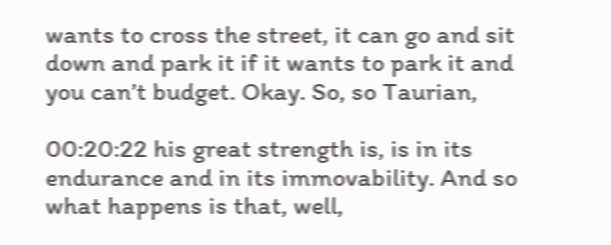wants to cross the street, it can go and sit down and park it if it wants to park it and you can’t budget. Okay. So, so Taurian,

00:20:22 his great strength is, is in its endurance and in its immovability. And so what happens is that, well,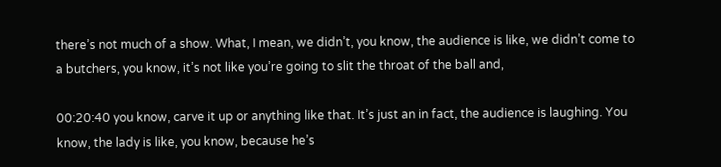there’s not much of a show. What, I mean, we didn’t, you know, the audience is like, we didn’t come to a butchers, you know, it’s not like you’re going to slit the throat of the ball and,

00:20:40 you know, carve it up or anything like that. It’s just an in fact, the audience is laughing. You know, the lady is like, you know, because he’s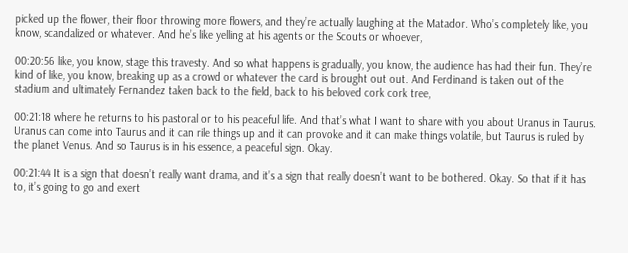picked up the flower, their floor throwing more flowers, and they’re actually laughing at the Matador. Who’s completely like, you know, scandalized or whatever. And he’s like yelling at his agents or the Scouts or whoever,

00:20:56 like, you know, stage this travesty. And so what happens is gradually, you know, the audience has had their fun. They’re kind of like, you know, breaking up as a crowd or whatever the card is brought out out. And Ferdinand is taken out of the stadium and ultimately Fernandez taken back to the field, back to his beloved cork cork tree,

00:21:18 where he returns to his pastoral or to his peaceful life. And that’s what I want to share with you about Uranus in Taurus. Uranus can come into Taurus and it can rile things up and it can provoke and it can make things volatile, but Taurus is ruled by the planet Venus. And so Taurus is in his essence, a peaceful sign. Okay.

00:21:44 It is a sign that doesn’t really want drama, and it’s a sign that really doesn’t want to be bothered. Okay. So that if it has to, it’s going to go and exert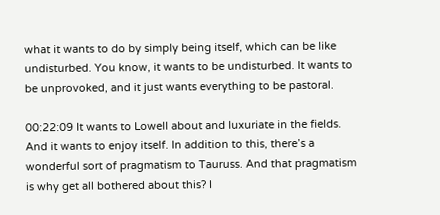what it wants to do by simply being itself, which can be like undisturbed. You know, it wants to be undisturbed. It wants to be unprovoked, and it just wants everything to be pastoral.

00:22:09 It wants to Lowell about and luxuriate in the fields. And it wants to enjoy itself. In addition to this, there’s a wonderful sort of pragmatism to Tauruss. And that pragmatism is why get all bothered about this? I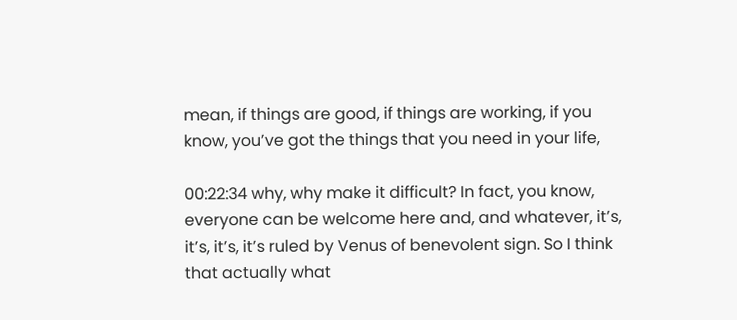mean, if things are good, if things are working, if you know, you’ve got the things that you need in your life,

00:22:34 why, why make it difficult? In fact, you know, everyone can be welcome here and, and whatever, it’s, it’s, it’s, it’s ruled by Venus of benevolent sign. So I think that actually what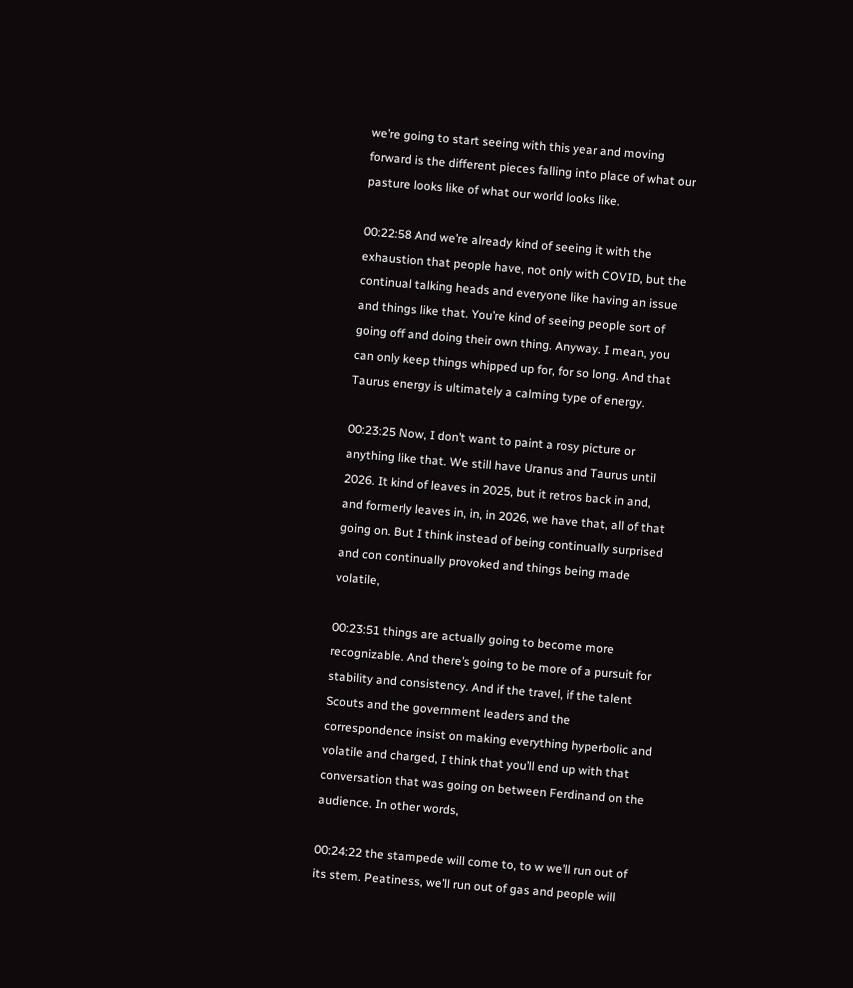we’re going to start seeing with this year and moving forward is the different pieces falling into place of what our pasture looks like of what our world looks like.

00:22:58 And we’re already kind of seeing it with the exhaustion that people have, not only with COVID, but the continual talking heads and everyone like having an issue and things like that. You’re kind of seeing people sort of going off and doing their own thing. Anyway. I mean, you can only keep things whipped up for, for so long. And that Taurus energy is ultimately a calming type of energy.

00:23:25 Now, I don’t want to paint a rosy picture or anything like that. We still have Uranus and Taurus until 2026. It kind of leaves in 2025, but it retros back in and, and formerly leaves in, in, in 2026, we have that, all of that going on. But I think instead of being continually surprised and con continually provoked and things being made volatile,

00:23:51 things are actually going to become more recognizable. And there’s going to be more of a pursuit for stability and consistency. And if the travel, if the talent Scouts and the government leaders and the correspondence insist on making everything hyperbolic and volatile and charged, I think that you’ll end up with that conversation that was going on between Ferdinand on the audience. In other words,

00:24:22 the stampede will come to, to w we’ll run out of its stem. Peatiness, we’ll run out of gas and people will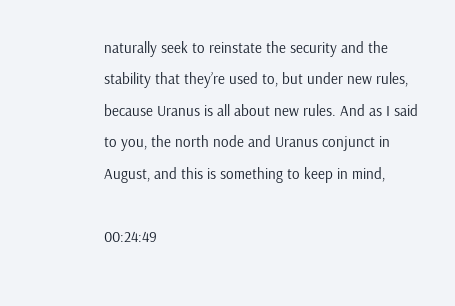naturally seek to reinstate the security and the stability that they’re used to, but under new rules, because Uranus is all about new rules. And as I said to you, the north node and Uranus conjunct in August, and this is something to keep in mind,

00:24:49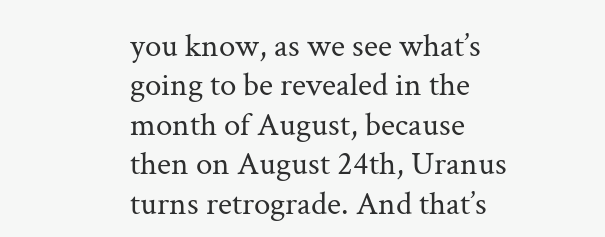you know, as we see what’s going to be revealed in the month of August, because then on August 24th, Uranus turns retrograde. And that’s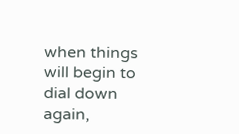when things will begin to dial down again,